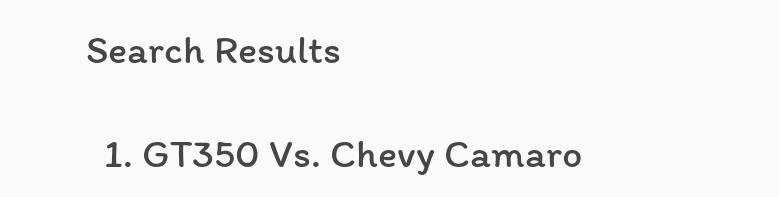Search Results

  1. GT350 Vs. Chevy Camaro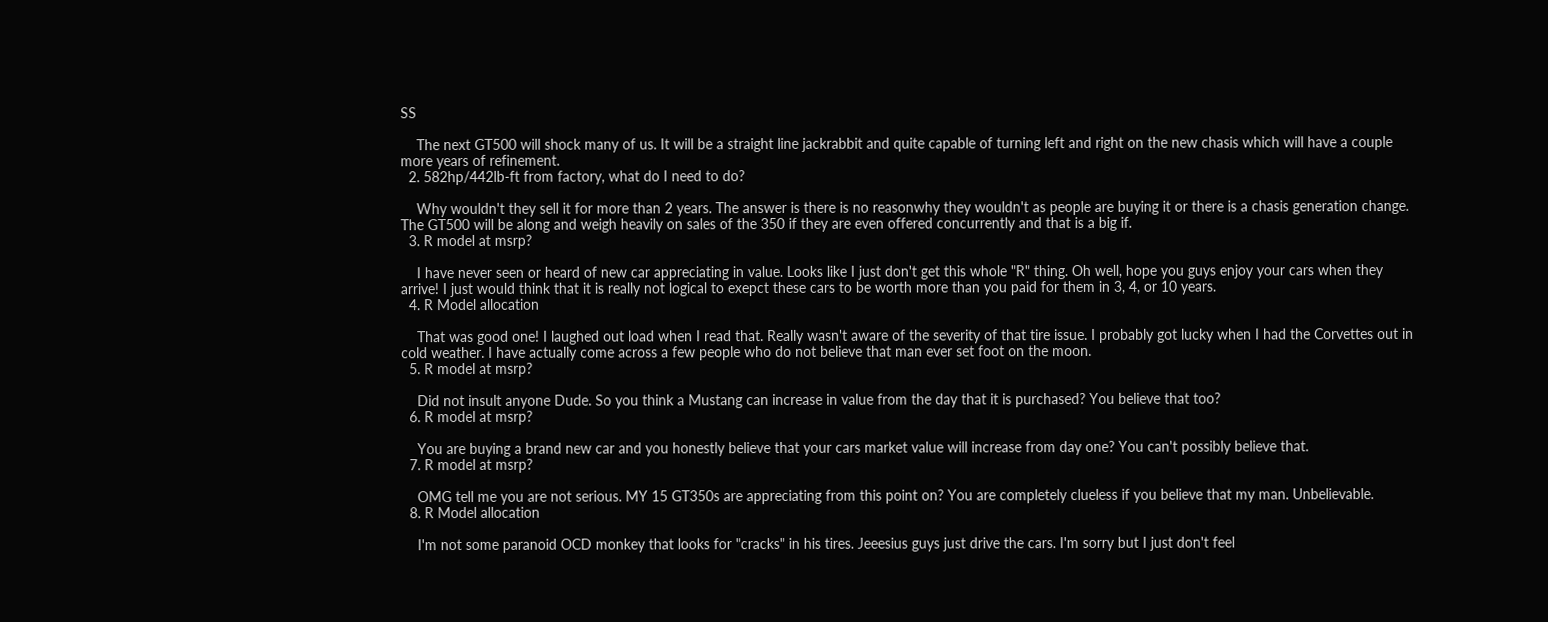SS

    The next GT500 will shock many of us. It will be a straight line jackrabbit and quite capable of turning left and right on the new chasis which will have a couple more years of refinement.
  2. 582hp/442lb-ft from factory, what do I need to do?

    Why wouldn't they sell it for more than 2 years. The answer is there is no reasonwhy they wouldn't as people are buying it or there is a chasis generation change. The GT500 will be along and weigh heavily on sales of the 350 if they are even offered concurrently and that is a big if.
  3. R model at msrp?

    I have never seen or heard of new car appreciating in value. Looks like I just don't get this whole "R" thing. Oh well, hope you guys enjoy your cars when they arrive! I just would think that it is really not logical to exepct these cars to be worth more than you paid for them in 3, 4, or 10 years.
  4. R Model allocation

    That was good one! I laughed out load when I read that. Really wasn't aware of the severity of that tire issue. I probably got lucky when I had the Corvettes out in cold weather. I have actually come across a few people who do not believe that man ever set foot on the moon.
  5. R model at msrp?

    Did not insult anyone Dude. So you think a Mustang can increase in value from the day that it is purchased? You believe that too?
  6. R model at msrp?

    You are buying a brand new car and you honestly believe that your cars market value will increase from day one? You can't possibly believe that.
  7. R model at msrp?

    OMG tell me you are not serious. MY 15 GT350s are appreciating from this point on? You are completely clueless if you believe that my man. Unbelievable.
  8. R Model allocation

    I'm not some paranoid OCD monkey that looks for "cracks" in his tires. Jeeesius guys just drive the cars. I'm sorry but I just don't feel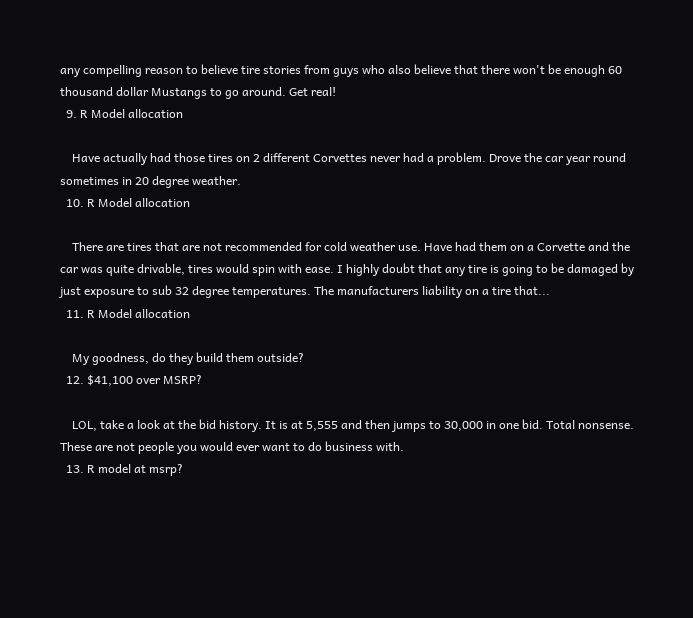any compelling reason to believe tire stories from guys who also believe that there won't be enough 60 thousand dollar Mustangs to go around. Get real!
  9. R Model allocation

    Have actually had those tires on 2 different Corvettes never had a problem. Drove the car year round sometimes in 20 degree weather.
  10. R Model allocation

    There are tires that are not recommended for cold weather use. Have had them on a Corvette and the car was quite drivable, tires would spin with ease. I highly doubt that any tire is going to be damaged by just exposure to sub 32 degree temperatures. The manufacturers liability on a tire that...
  11. R Model allocation

    My goodness, do they build them outside?
  12. $41,100 over MSRP?

    LOL, take a look at the bid history. It is at 5,555 and then jumps to 30,000 in one bid. Total nonsense. These are not people you would ever want to do business with.
  13. R model at msrp?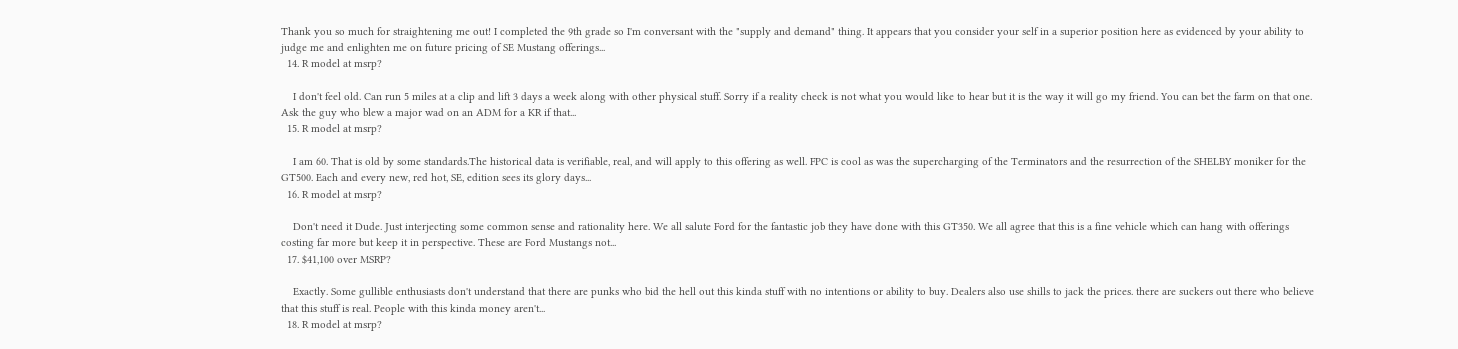Thank you so much for straightening me out! I completed the 9th grade so I'm conversant with the "supply and demand" thing. It appears that you consider your self in a superior position here as evidenced by your ability to judge me and enlighten me on future pricing of SE Mustang offerings...
  14. R model at msrp?

    I don't feel old. Can run 5 miles at a clip and lift 3 days a week along with other physical stuff. Sorry if a reality check is not what you would like to hear but it is the way it will go my friend. You can bet the farm on that one. Ask the guy who blew a major wad on an ADM for a KR if that...
  15. R model at msrp?

    I am 60. That is old by some standards.The historical data is verifiable, real, and will apply to this offering as well. FPC is cool as was the supercharging of the Terminators and the resurrection of the SHELBY moniker for the GT500. Each and every new, red hot, SE, edition sees its glory days...
  16. R model at msrp?

    Don't need it Dude. Just interjecting some common sense and rationality here. We all salute Ford for the fantastic job they have done with this GT350. We all agree that this is a fine vehicle which can hang with offerings costing far more but keep it in perspective. These are Ford Mustangs not...
  17. $41,100 over MSRP?

    Exactly. Some gullible enthusiasts don't understand that there are punks who bid the hell out this kinda stuff with no intentions or ability to buy. Dealers also use shills to jack the prices. there are suckers out there who believe that this stuff is real. People with this kinda money aren't...
  18. R model at msrp?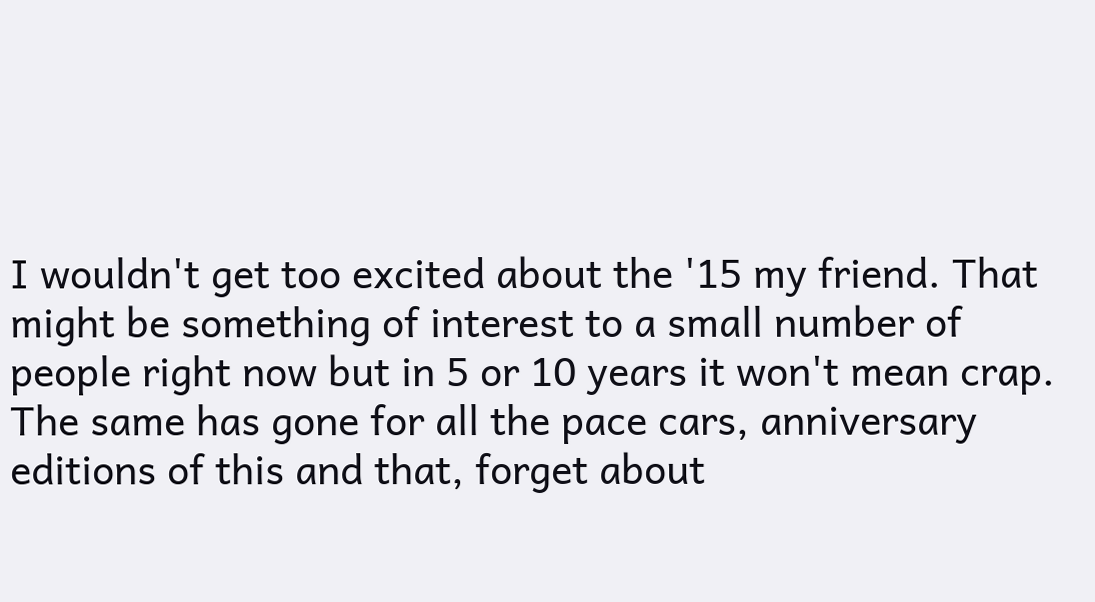I wouldn't get too excited about the '15 my friend. That might be something of interest to a small number of people right now but in 5 or 10 years it won't mean crap. The same has gone for all the pace cars, anniversary editions of this and that, forget about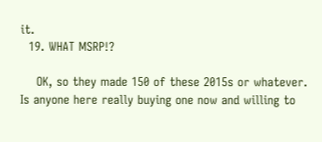it.
  19. WHAT MSRP!?

    OK, so they made 150 of these 2015s or whatever. Is anyone here really buying one now and willing to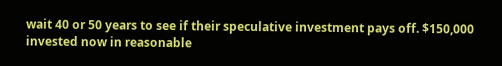wait 40 or 50 years to see if their speculative investment pays off. $150,000 invested now in reasonable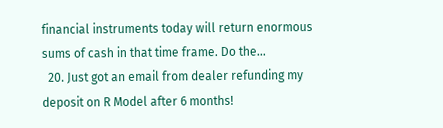financial instruments today will return enormous sums of cash in that time frame. Do the...
  20. Just got an email from dealer refunding my deposit on R Model after 6 months!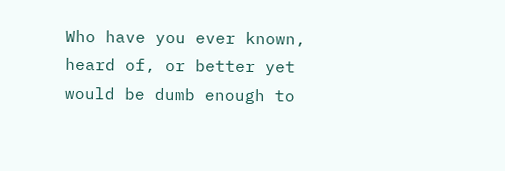Who have you ever known, heard of, or better yet would be dumb enough to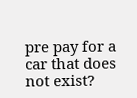pre pay for a car that does not exist?